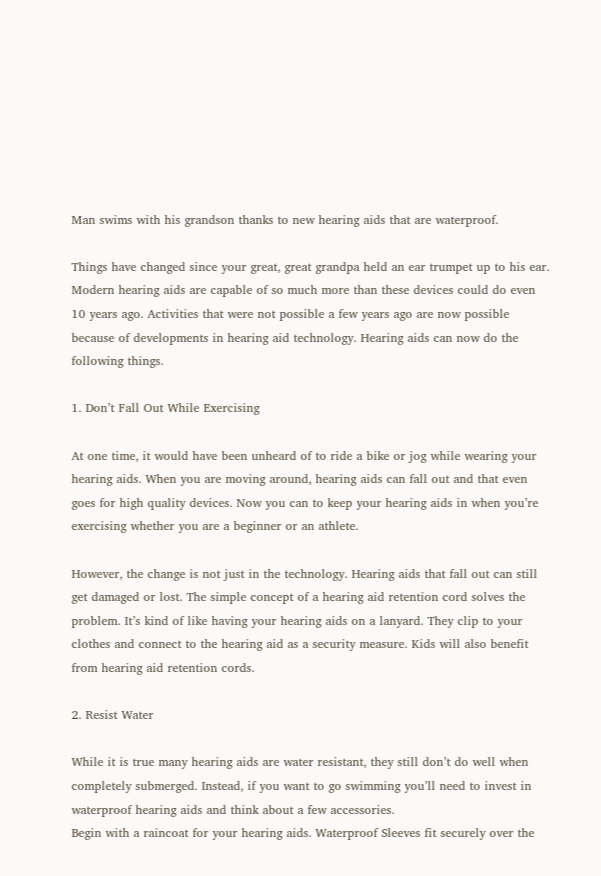Man swims with his grandson thanks to new hearing aids that are waterproof.

Things have changed since your great, great grandpa held an ear trumpet up to his ear. Modern hearing aids are capable of so much more than these devices could do even 10 years ago. Activities that were not possible a few years ago are now possible because of developments in hearing aid technology. Hearing aids can now do the following things.

1. Don’t Fall Out While Exercising

At one time, it would have been unheard of to ride a bike or jog while wearing your hearing aids. When you are moving around, hearing aids can fall out and that even goes for high quality devices. Now you can to keep your hearing aids in when you’re exercising whether you are a beginner or an athlete.

However, the change is not just in the technology. Hearing aids that fall out can still get damaged or lost. The simple concept of a hearing aid retention cord solves the problem. It’s kind of like having your hearing aids on a lanyard. They clip to your clothes and connect to the hearing aid as a security measure. Kids will also benefit from hearing aid retention cords.

2. Resist Water

While it is true many hearing aids are water resistant, they still don’t do well when completely submerged. Instead, if you want to go swimming you’ll need to invest in waterproof hearing aids and think about a few accessories.
Begin with a raincoat for your hearing aids. Waterproof Sleeves fit securely over the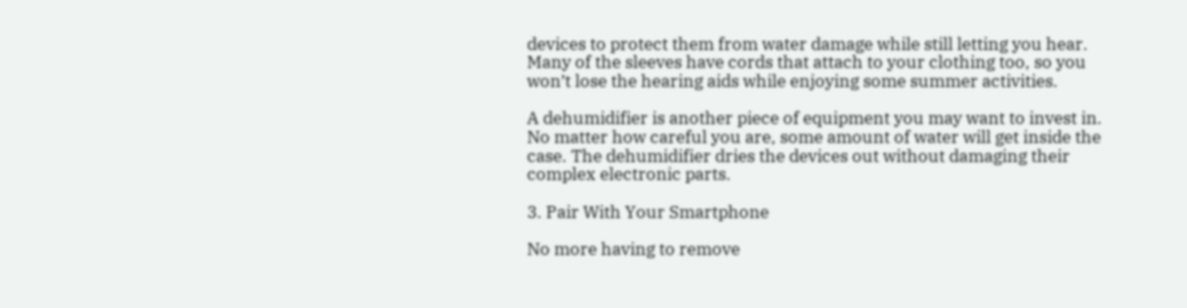devices to protect them from water damage while still letting you hear. Many of the sleeves have cords that attach to your clothing too, so you won’t lose the hearing aids while enjoying some summer activities.

A dehumidifier is another piece of equipment you may want to invest in. No matter how careful you are, some amount of water will get inside the case. The dehumidifier dries the devices out without damaging their complex electronic parts.

3. Pair With Your Smartphone

No more having to remove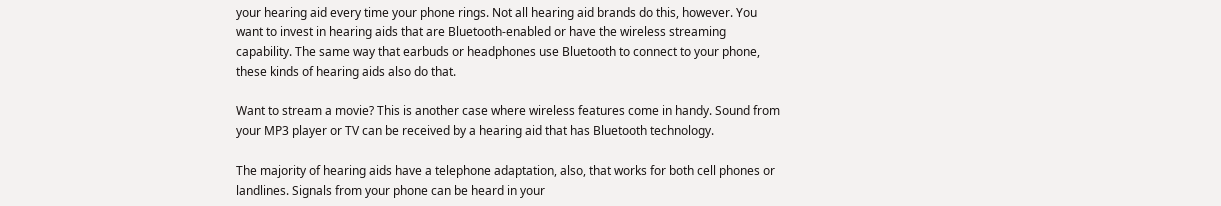your hearing aid every time your phone rings. Not all hearing aid brands do this, however. You want to invest in hearing aids that are Bluetooth-enabled or have the wireless streaming capability. The same way that earbuds or headphones use Bluetooth to connect to your phone, these kinds of hearing aids also do that.

Want to stream a movie? This is another case where wireless features come in handy. Sound from your MP3 player or TV can be received by a hearing aid that has Bluetooth technology.

The majority of hearing aids have a telephone adaptation, also, that works for both cell phones or landlines. Signals from your phone can be heard in your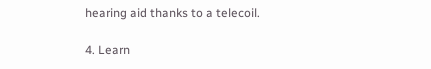hearing aid thanks to a telecoil.

4. Learn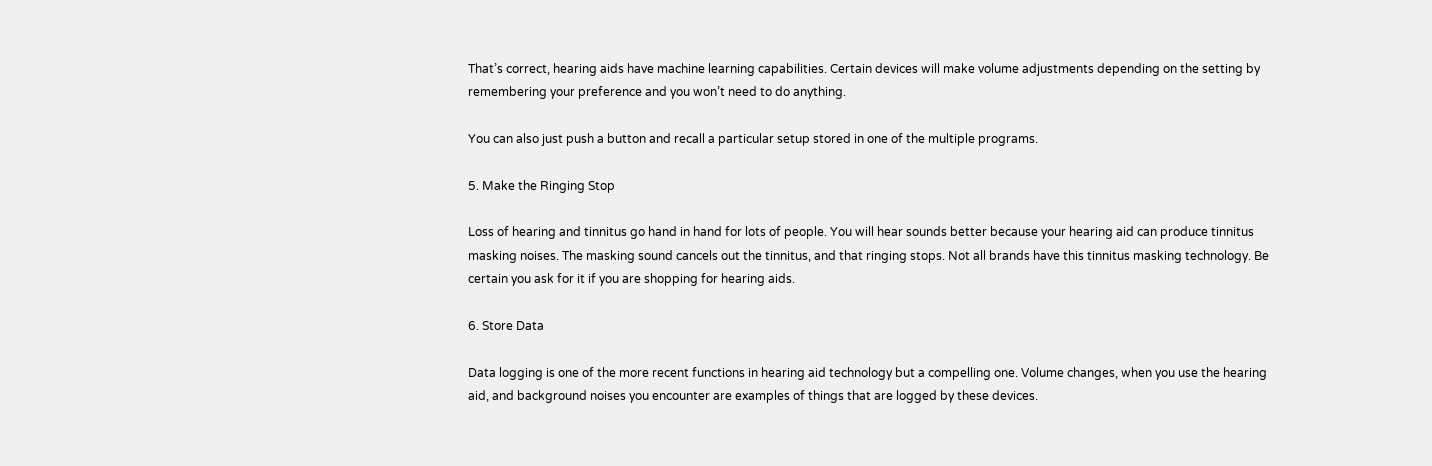That’s correct, hearing aids have machine learning capabilities. Certain devices will make volume adjustments depending on the setting by remembering your preference and you won’t need to do anything.

You can also just push a button and recall a particular setup stored in one of the multiple programs.

5. Make the Ringing Stop

Loss of hearing and tinnitus go hand in hand for lots of people. You will hear sounds better because your hearing aid can produce tinnitus masking noises. The masking sound cancels out the tinnitus, and that ringing stops. Not all brands have this tinnitus masking technology. Be certain you ask for it if you are shopping for hearing aids.

6. Store Data

Data logging is one of the more recent functions in hearing aid technology but a compelling one. Volume changes, when you use the hearing aid, and background noises you encounter are examples of things that are logged by these devices.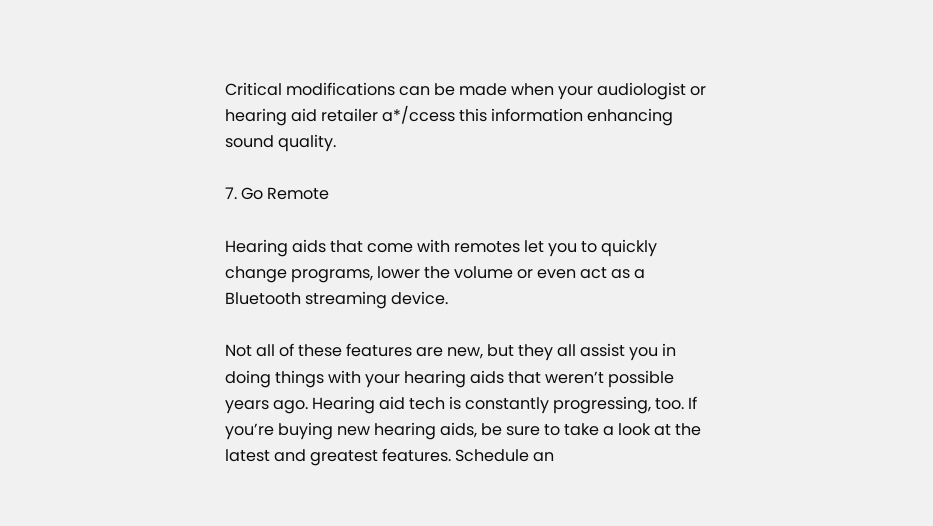Critical modifications can be made when your audiologist or hearing aid retailer a*/ccess this information enhancing sound quality.

7. Go Remote

Hearing aids that come with remotes let you to quickly change programs, lower the volume or even act as a Bluetooth streaming device.

Not all of these features are new, but they all assist you in doing things with your hearing aids that weren’t possible years ago. Hearing aid tech is constantly progressing, too. If you’re buying new hearing aids, be sure to take a look at the latest and greatest features. Schedule an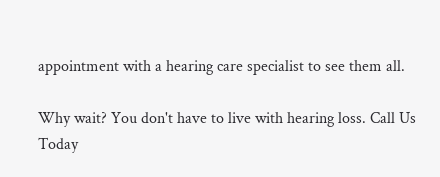appointment with a hearing care specialist to see them all.

Why wait? You don't have to live with hearing loss. Call Us Today